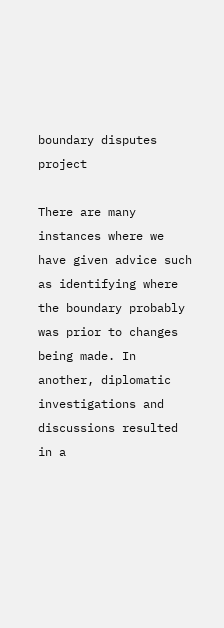boundary disputes project

There are many instances where we have given advice such as identifying where the boundary probably was prior to changes being made. In another, diplomatic investigations and discussions resulted in a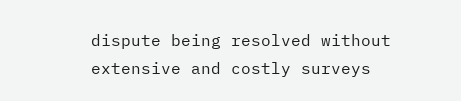dispute being resolved without extensive and costly surveys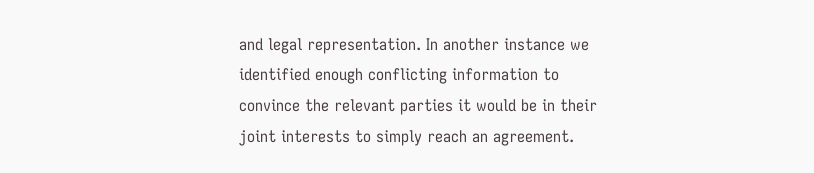and legal representation. In another instance we identified enough conflicting information to convince the relevant parties it would be in their joint interests to simply reach an agreement.